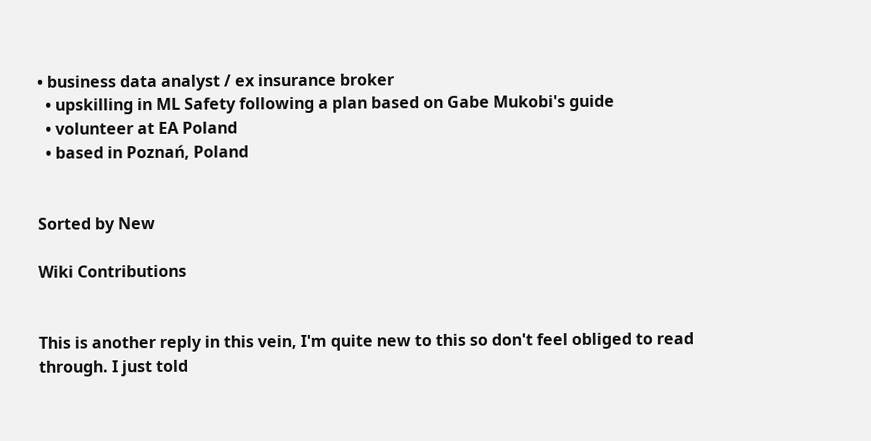• business data analyst / ex insurance broker
  • upskilling in ML Safety following a plan based on Gabe Mukobi's guide
  • volunteer at EA Poland
  • based in Poznań, Poland


Sorted by New

Wiki Contributions


This is another reply in this vein, I'm quite new to this so don't feel obliged to read through. I just told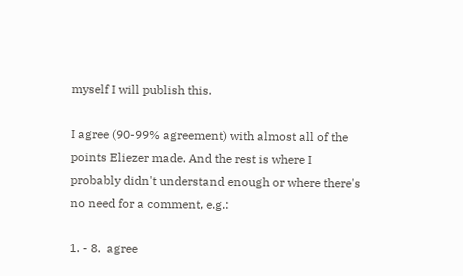myself I will publish this.

I agree (90-99% agreement) with almost all of the points Eliezer made. And the rest is where I probably didn't understand enough or where there's no need for a comment, e.g.:

1. - 8.  agree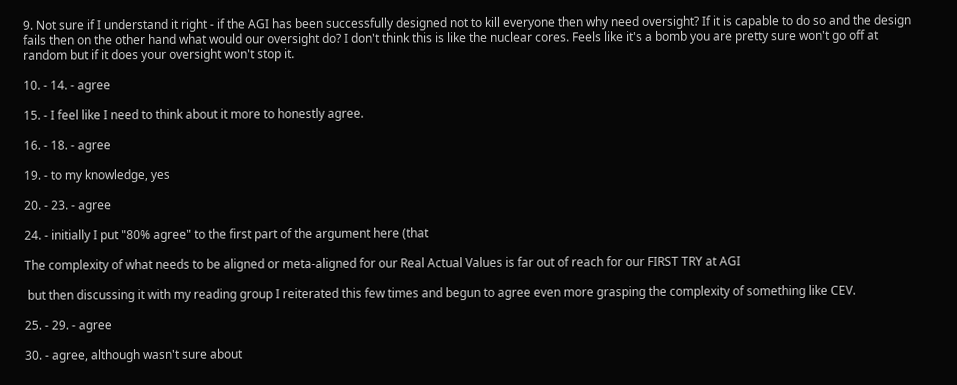9. Not sure if I understand it right - if the AGI has been successfully designed not to kill everyone then why need oversight? If it is capable to do so and the design fails then on the other hand what would our oversight do? I don't think this is like the nuclear cores. Feels like it's a bomb you are pretty sure won't go off at random but if it does your oversight won't stop it.

10. - 14. - agree

15. - I feel like I need to think about it more to honestly agree.

16. - 18. - agree

19. - to my knowledge, yes

20. - 23. - agree

24. - initially I put "80% agree" to the first part of the argument here (that

The complexity of what needs to be aligned or meta-aligned for our Real Actual Values is far out of reach for our FIRST TRY at AGI

 but then discussing it with my reading group I reiterated this few times and begun to agree even more grasping the complexity of something like CEV.

25. - 29. - agree

30. - agree, although wasn't sure about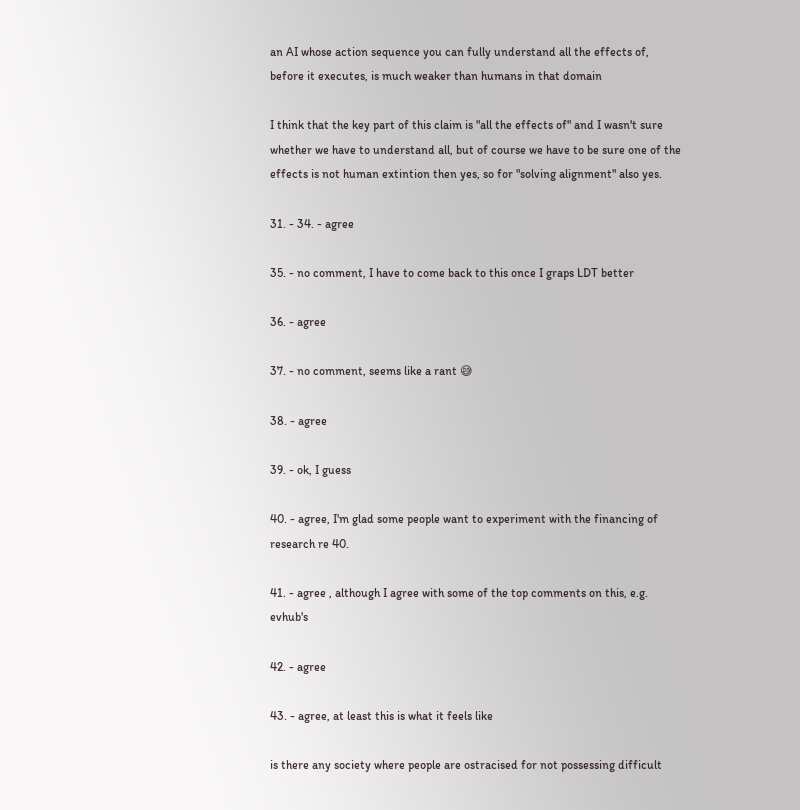an AI whose action sequence you can fully understand all the effects of, before it executes, is much weaker than humans in that domain

I think that the key part of this claim is "all the effects of" and I wasn't sure whether we have to understand all, but of course we have to be sure one of the effects is not human extintion then yes, so for "solving alignment" also yes.

31. - 34. - agree

35. - no comment, I have to come back to this once I graps LDT better

36. - agree

37. - no comment, seems like a rant 😅

38. - agree

39. - ok, I guess

40. - agree, I'm glad some people want to experiment with the financing of research re 40.

41. - agree , although I agree with some of the top comments on this, e.g. evhub's

42. - agree

43. - agree, at least this is what it feels like

is there any society where people are ostracised for not possessing difficult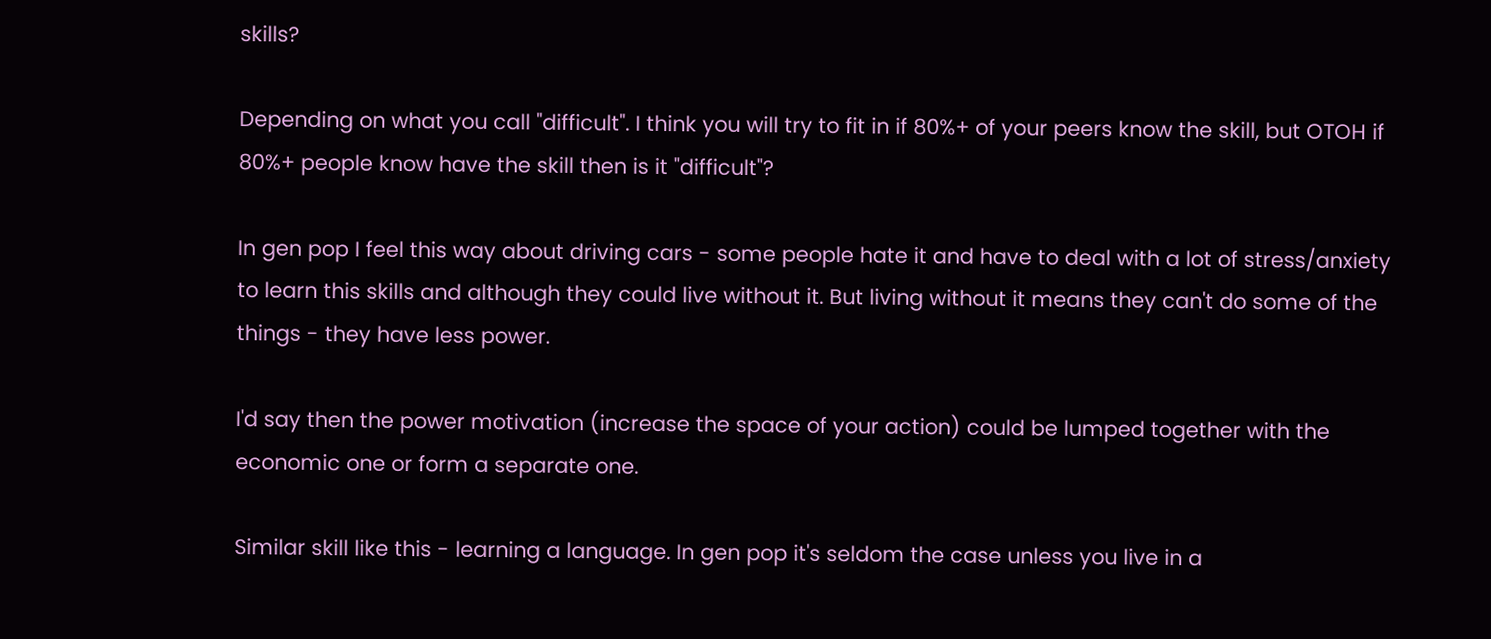skills?

Depending on what you call "difficult". I think you will try to fit in if 80%+ of your peers know the skill, but OTOH if 80%+ people know have the skill then is it "difficult"?

In gen pop I feel this way about driving cars - some people hate it and have to deal with a lot of stress/anxiety to learn this skills and although they could live without it. But living without it means they can't do some of the things - they have less power.

I'd say then the power motivation (increase the space of your action) could be lumped together with the economic one or form a separate one.

Similar skill like this - learning a language. In gen pop it's seldom the case unless you live in a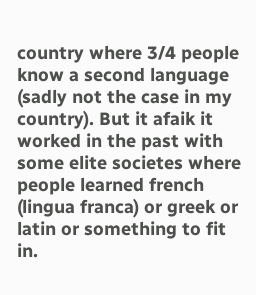country where 3/4 people know a second language (sadly not the case in my country). But it afaik it worked in the past with some elite societes where people learned french (lingua franca) or greek or latin or something to fit in.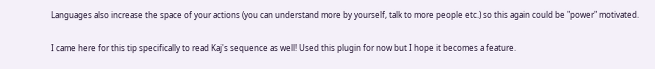Languages also increase the space of your actions (you can understand more by yourself, talk to more people etc.) so this again could be "power" motivated.

I came here for this tip specifically to read Kaj's sequence as well! Used this plugin for now but I hope it becomes a feature.